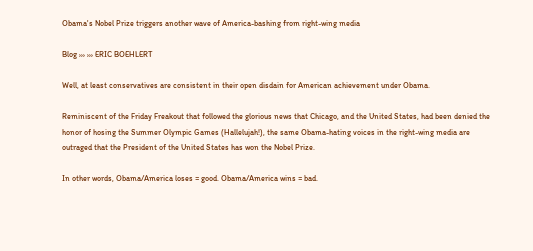Obama's Nobel Prize triggers another wave of America-bashing from right-wing media

Blog ››› ››› ERIC BOEHLERT

Well, at least conservatives are consistent in their open disdain for American achievement under Obama.

Reminiscent of the Friday Freakout that followed the glorious news that Chicago, and the United States, had been denied the honor of hosing the Summer Olympic Games (Hallelujah!), the same Obama-hating voices in the right-wing media are outraged that the President of the United States has won the Nobel Prize.

In other words, Obama/America loses = good. Obama/America wins = bad.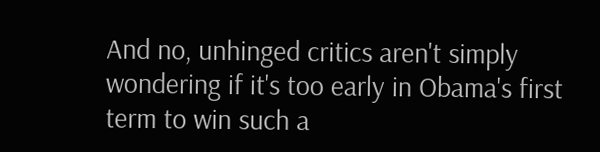And no, unhinged critics aren't simply wondering if it's too early in Obama's first term to win such a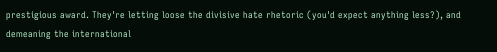prestigious award. They're letting loose the divisive hate rhetoric (you'd expect anything less?), and demeaning the international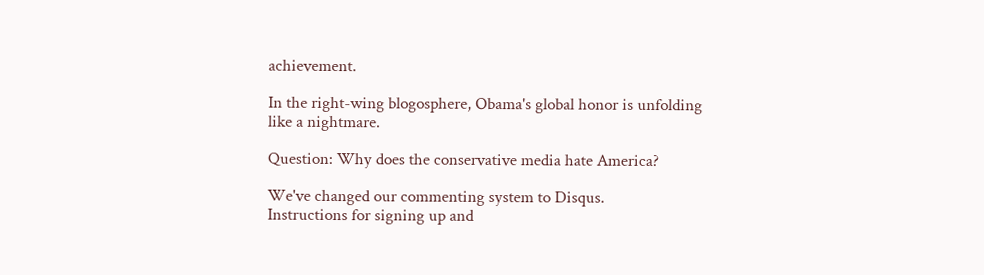achievement.

In the right-wing blogosphere, Obama's global honor is unfolding like a nightmare.

Question: Why does the conservative media hate America?

We've changed our commenting system to Disqus.
Instructions for signing up and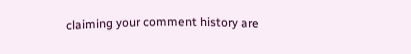claiming your comment history are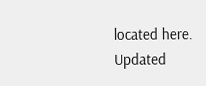located here.
Updated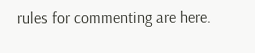rules for commenting are here.